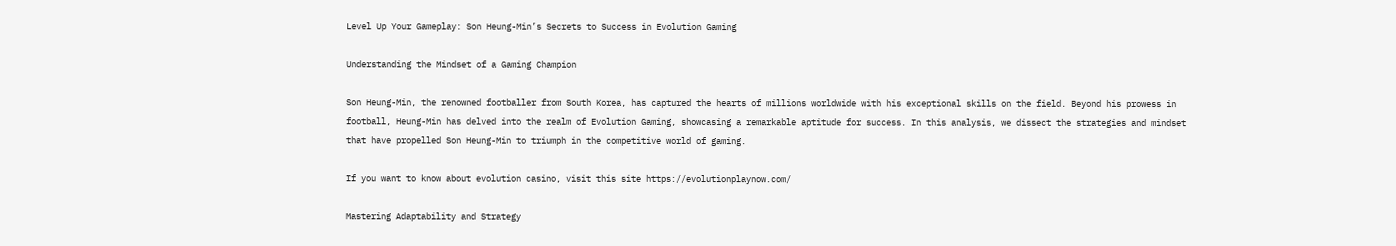Level Up Your Gameplay: Son Heung-Min’s Secrets to Success in Evolution Gaming

Understanding the Mindset of a Gaming Champion

Son Heung-Min, the renowned footballer from South Korea, has captured the hearts of millions worldwide with his exceptional skills on the field. Beyond his prowess in football, Heung-Min has delved into the realm of Evolution Gaming, showcasing a remarkable aptitude for success. In this analysis, we dissect the strategies and mindset that have propelled Son Heung-Min to triumph in the competitive world of gaming.

If you want to know about evolution casino, visit this site https://evolutionplaynow.com/

Mastering Adaptability and Strategy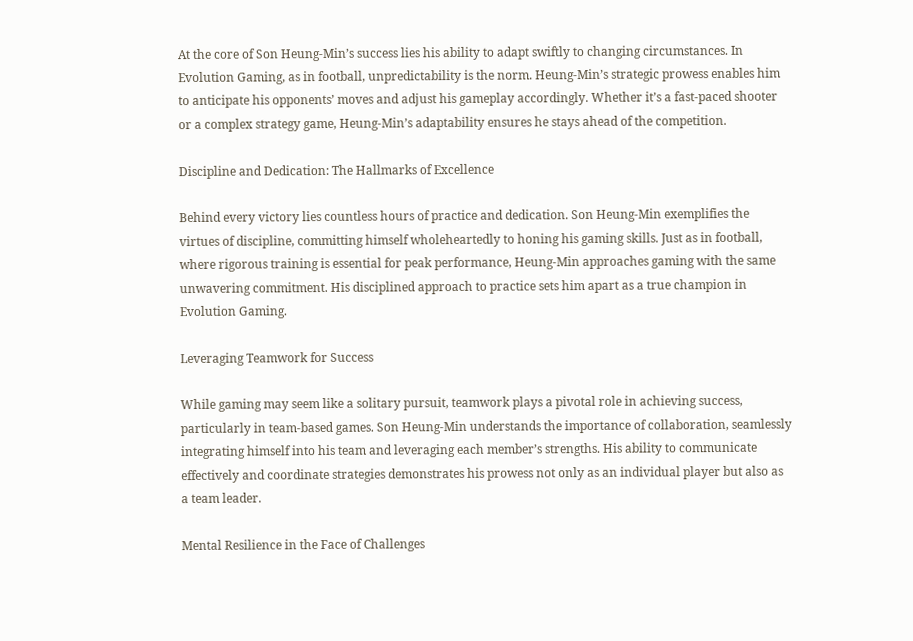At the core of Son Heung-Min’s success lies his ability to adapt swiftly to changing circumstances. In Evolution Gaming, as in football, unpredictability is the norm. Heung-Min’s strategic prowess enables him to anticipate his opponents’ moves and adjust his gameplay accordingly. Whether it’s a fast-paced shooter or a complex strategy game, Heung-Min’s adaptability ensures he stays ahead of the competition.

Discipline and Dedication: The Hallmarks of Excellence

Behind every victory lies countless hours of practice and dedication. Son Heung-Min exemplifies the virtues of discipline, committing himself wholeheartedly to honing his gaming skills. Just as in football, where rigorous training is essential for peak performance, Heung-Min approaches gaming with the same unwavering commitment. His disciplined approach to practice sets him apart as a true champion in Evolution Gaming.

Leveraging Teamwork for Success

While gaming may seem like a solitary pursuit, teamwork plays a pivotal role in achieving success, particularly in team-based games. Son Heung-Min understands the importance of collaboration, seamlessly integrating himself into his team and leveraging each member’s strengths. His ability to communicate effectively and coordinate strategies demonstrates his prowess not only as an individual player but also as a team leader.

Mental Resilience in the Face of Challenges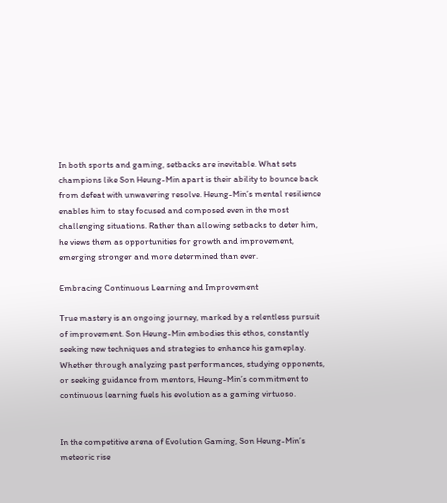In both sports and gaming, setbacks are inevitable. What sets champions like Son Heung-Min apart is their ability to bounce back from defeat with unwavering resolve. Heung-Min’s mental resilience enables him to stay focused and composed even in the most challenging situations. Rather than allowing setbacks to deter him, he views them as opportunities for growth and improvement, emerging stronger and more determined than ever.

Embracing Continuous Learning and Improvement

True mastery is an ongoing journey, marked by a relentless pursuit of improvement. Son Heung-Min embodies this ethos, constantly seeking new techniques and strategies to enhance his gameplay. Whether through analyzing past performances, studying opponents, or seeking guidance from mentors, Heung-Min’s commitment to continuous learning fuels his evolution as a gaming virtuoso.


In the competitive arena of Evolution Gaming, Son Heung-Min’s meteoric rise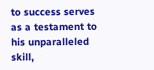to success serves as a testament to his unparalleled skill,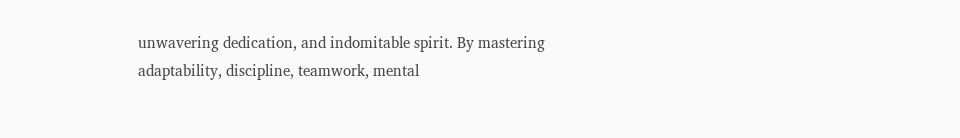unwavering dedication, and indomitable spirit. By mastering adaptability, discipline, teamwork, mental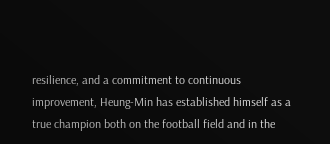resilience, and a commitment to continuous improvement, Heung-Min has established himself as a true champion both on the football field and in the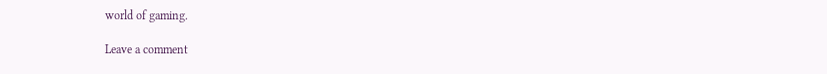world of gaming.

Leave a comment